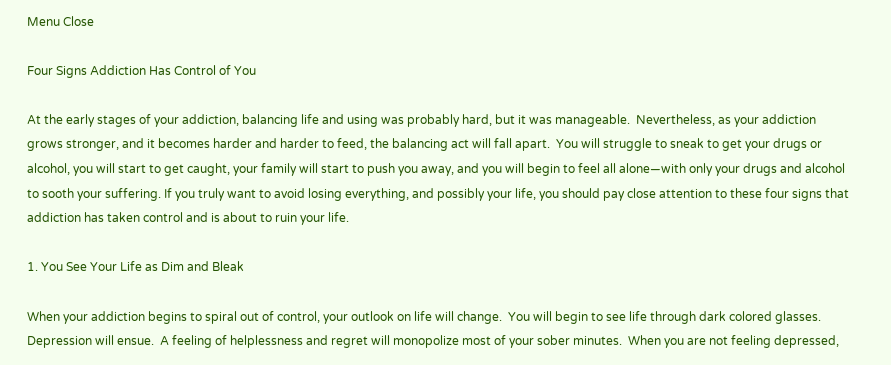Menu Close

Four Signs Addiction Has Control of You

At the early stages of your addiction, balancing life and using was probably hard, but it was manageable.  Nevertheless, as your addiction grows stronger, and it becomes harder and harder to feed, the balancing act will fall apart.  You will struggle to sneak to get your drugs or alcohol, you will start to get caught, your family will start to push you away, and you will begin to feel all alone—with only your drugs and alcohol to sooth your suffering. If you truly want to avoid losing everything, and possibly your life, you should pay close attention to these four signs that addiction has taken control and is about to ruin your life.

1. You See Your Life as Dim and Bleak

When your addiction begins to spiral out of control, your outlook on life will change.  You will begin to see life through dark colored glasses.  Depression will ensue.  A feeling of helplessness and regret will monopolize most of your sober minutes.  When you are not feeling depressed,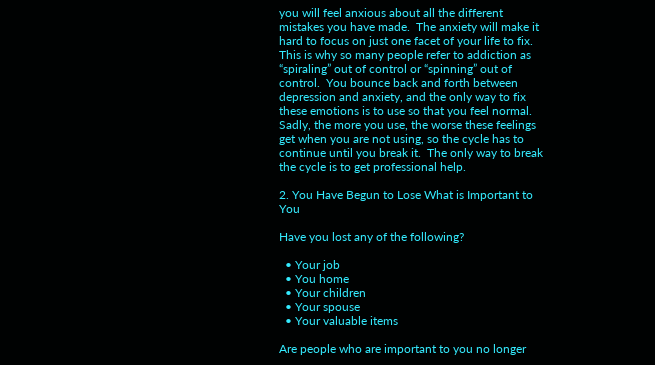you will feel anxious about all the different mistakes you have made.  The anxiety will make it hard to focus on just one facet of your life to fix.  This is why so many people refer to addiction as “spiraling” out of control or “spinning” out of control.  You bounce back and forth between depression and anxiety, and the only way to fix these emotions is to use so that you feel normal.  Sadly, the more you use, the worse these feelings get when you are not using, so the cycle has to continue until you break it.  The only way to break the cycle is to get professional help.

2. You Have Begun to Lose What is Important to You

Have you lost any of the following?

  • Your job
  • You home
  • Your children
  • Your spouse
  • Your valuable items

Are people who are important to you no longer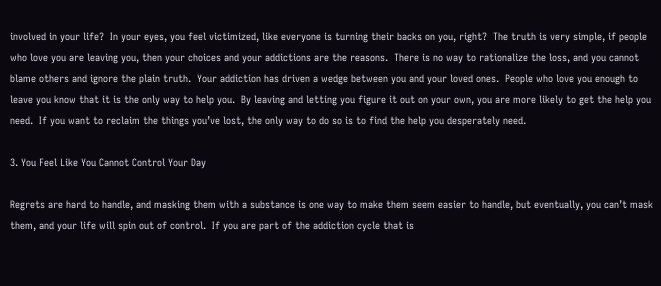involved in your life?  In your eyes, you feel victimized, like everyone is turning their backs on you, right?  The truth is very simple, if people who love you are leaving you, then your choices and your addictions are the reasons.  There is no way to rationalize the loss, and you cannot blame others and ignore the plain truth.  Your addiction has driven a wedge between you and your loved ones.  People who love you enough to leave you know that it is the only way to help you.  By leaving and letting you figure it out on your own, you are more likely to get the help you need.  If you want to reclaim the things you’ve lost, the only way to do so is to find the help you desperately need.

3. You Feel Like You Cannot Control Your Day

Regrets are hard to handle, and masking them with a substance is one way to make them seem easier to handle, but eventually, you can’t mask them, and your life will spin out of control.  If you are part of the addiction cycle that is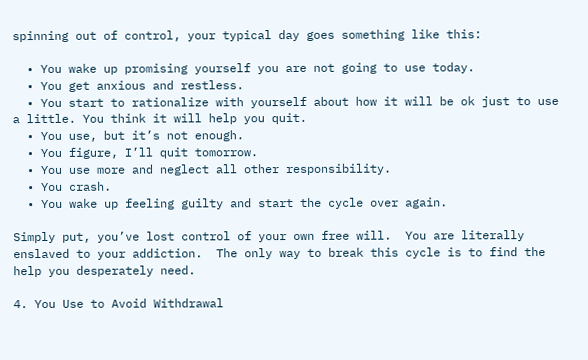spinning out of control, your typical day goes something like this:

  • You wake up promising yourself you are not going to use today.
  • You get anxious and restless.
  • You start to rationalize with yourself about how it will be ok just to use a little. You think it will help you quit.
  • You use, but it’s not enough.
  • You figure, I’ll quit tomorrow.
  • You use more and neglect all other responsibility.
  • You crash.
  • You wake up feeling guilty and start the cycle over again.

Simply put, you’ve lost control of your own free will.  You are literally enslaved to your addiction.  The only way to break this cycle is to find the help you desperately need.

4. You Use to Avoid Withdrawal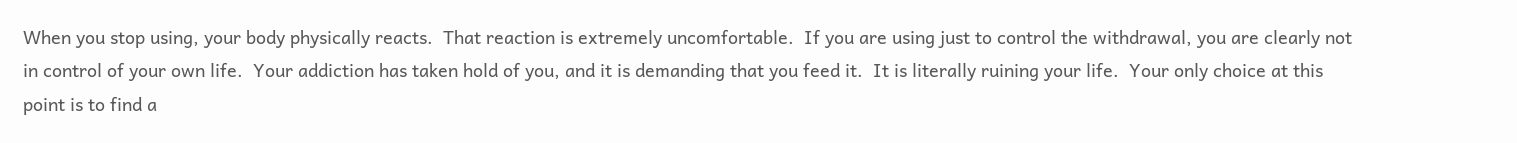When you stop using, your body physically reacts.  That reaction is extremely uncomfortable.  If you are using just to control the withdrawal, you are clearly not in control of your own life.  Your addiction has taken hold of you, and it is demanding that you feed it.  It is literally ruining your life.  Your only choice at this point is to find a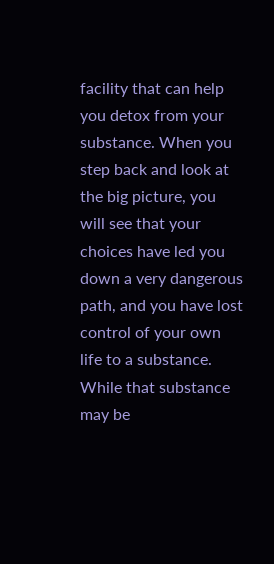facility that can help you detox from your substance. When you step back and look at the big picture, you will see that your choices have led you down a very dangerous path, and you have lost control of your own life to a substance.  While that substance may be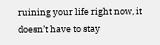ruining your life right now, it doesn’t have to stay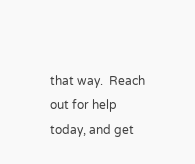that way.  Reach out for help today, and get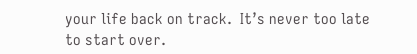your life back on track.  It’s never too late to start over.